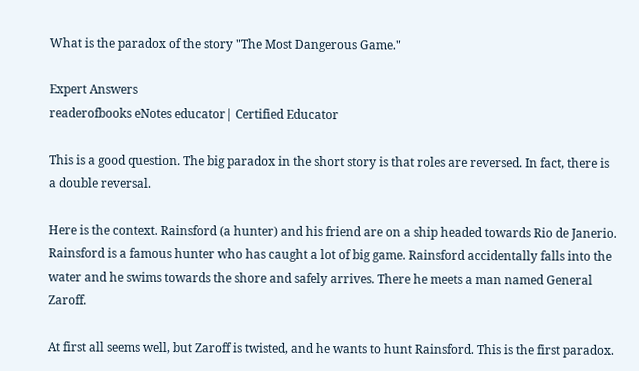What is the paradox of the story "The Most Dangerous Game."

Expert Answers
readerofbooks eNotes educator| Certified Educator

This is a good question. The big paradox in the short story is that roles are reversed. In fact, there is a double reversal.

Here is the context. Rainsford (a hunter) and his friend are on a ship headed towards Rio de Janerio.  Rainsford is a famous hunter who has caught a lot of big game. Rainsford accidentally falls into the water and he swims towards the shore and safely arrives. There he meets a man named General Zaroff.

At first all seems well, but Zaroff is twisted, and he wants to hunt Rainsford. This is the first paradox.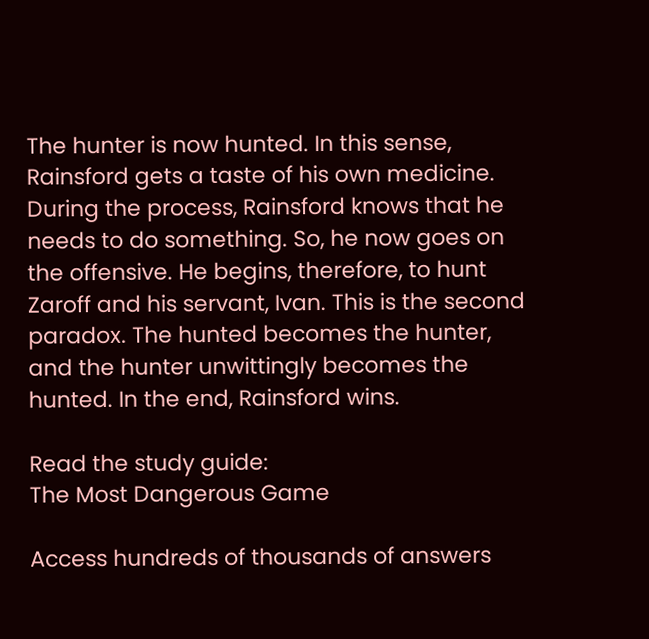The hunter is now hunted. In this sense, Rainsford gets a taste of his own medicine. During the process, Rainsford knows that he needs to do something. So, he now goes on the offensive. He begins, therefore, to hunt Zaroff and his servant, Ivan. This is the second paradox. The hunted becomes the hunter, and the hunter unwittingly becomes the hunted. In the end, Rainsford wins.

Read the study guide:
The Most Dangerous Game

Access hundreds of thousands of answers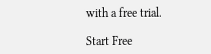with a free trial.

Start Free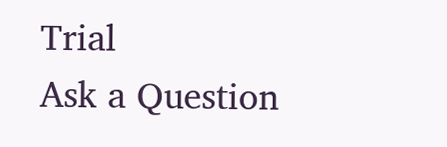Trial
Ask a Question